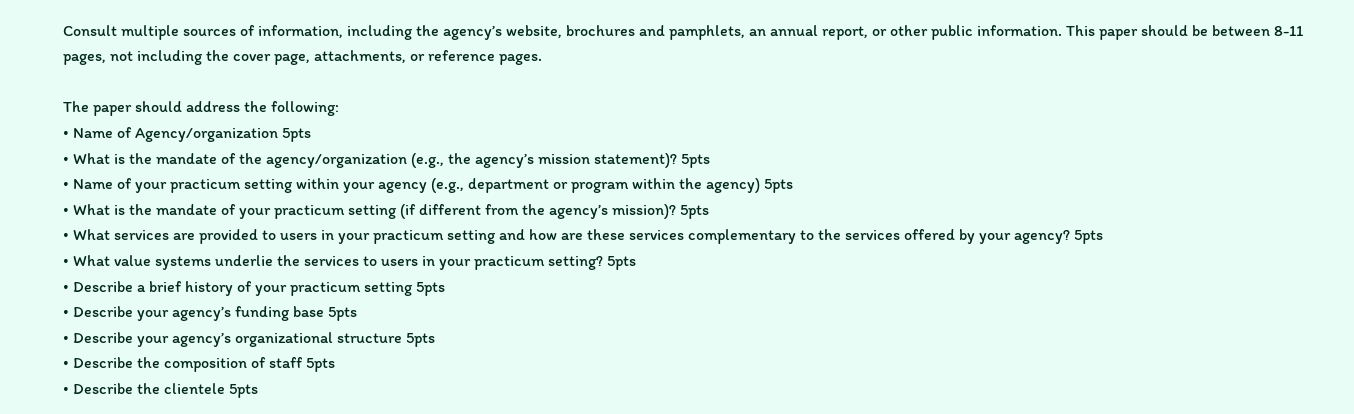Consult multiple sources of information, including the agency’s website, brochures and pamphlets, an annual report, or other public information. This paper should be between 8-11 pages, not including the cover page, attachments, or reference pages.

The paper should address the following:
• Name of Agency/organization 5pts
• What is the mandate of the agency/organization (e.g., the agency’s mission statement)? 5pts
• Name of your practicum setting within your agency (e.g., department or program within the agency) 5pts
• What is the mandate of your practicum setting (if different from the agency’s mission)? 5pts
• What services are provided to users in your practicum setting and how are these services complementary to the services offered by your agency? 5pts
• What value systems underlie the services to users in your practicum setting? 5pts
• Describe a brief history of your practicum setting 5pts
• Describe your agency’s funding base 5pts
• Describe your agency’s organizational structure 5pts
• Describe the composition of staff 5pts
• Describe the clientele 5pts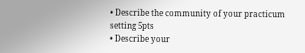• Describe the community of your practicum setting 5pts
• Describe your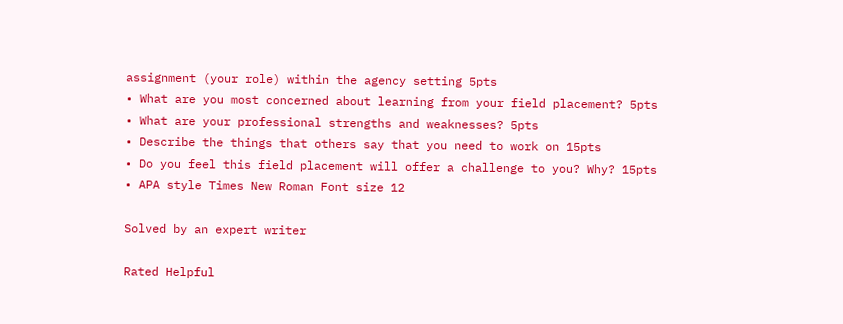assignment (your role) within the agency setting 5pts
• What are you most concerned about learning from your field placement? 5pts
• What are your professional strengths and weaknesses? 5pts
• Describe the things that others say that you need to work on 15pts
• Do you feel this field placement will offer a challenge to you? Why? 15pts
• APA style Times New Roman Font size 12

Solved by an expert writer

Rated Helpful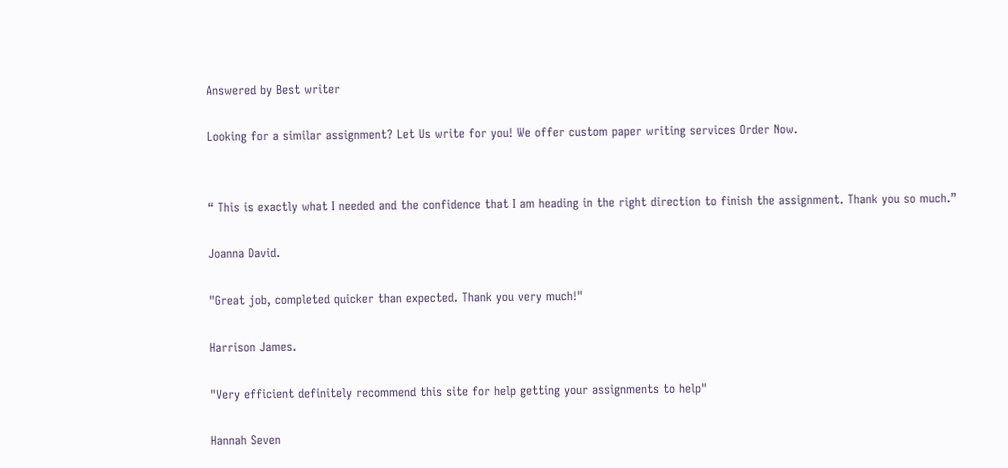Answered by Best writer

Looking for a similar assignment? Let Us write for you! We offer custom paper writing services Order Now.


“ This is exactly what I needed and the confidence that I am heading in the right direction to finish the assignment. Thank you so much.”

Joanna David.

"Great job, completed quicker than expected. Thank you very much!"

Harrison James.

"Very efficient definitely recommend this site for help getting your assignments to help"

Hannah Seven